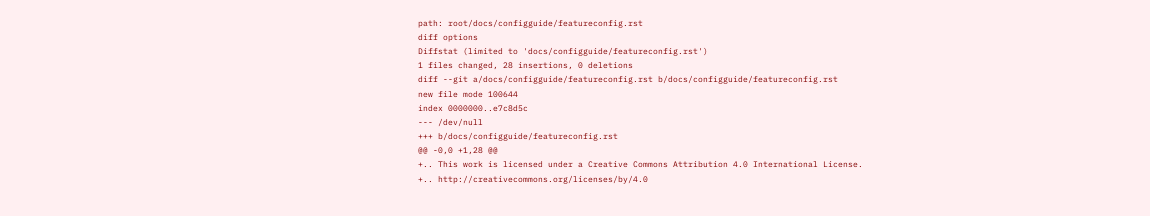path: root/docs/configguide/featureconfig.rst
diff options
Diffstat (limited to 'docs/configguide/featureconfig.rst')
1 files changed, 28 insertions, 0 deletions
diff --git a/docs/configguide/featureconfig.rst b/docs/configguide/featureconfig.rst
new file mode 100644
index 0000000..e7c8d5c
--- /dev/null
+++ b/docs/configguide/featureconfig.rst
@@ -0,0 +1,28 @@
+.. This work is licensed under a Creative Commons Attribution 4.0 International License.
+.. http://creativecommons.org/licenses/by/4.0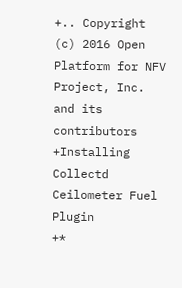+.. Copyright (c) 2016 Open Platform for NFV Project, Inc. and its contributors
+Installing Collectd Ceilometer Fuel Plugin
+*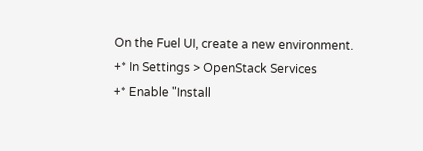On the Fuel UI, create a new environment.
+* In Settings > OpenStack Services
+* Enable "Install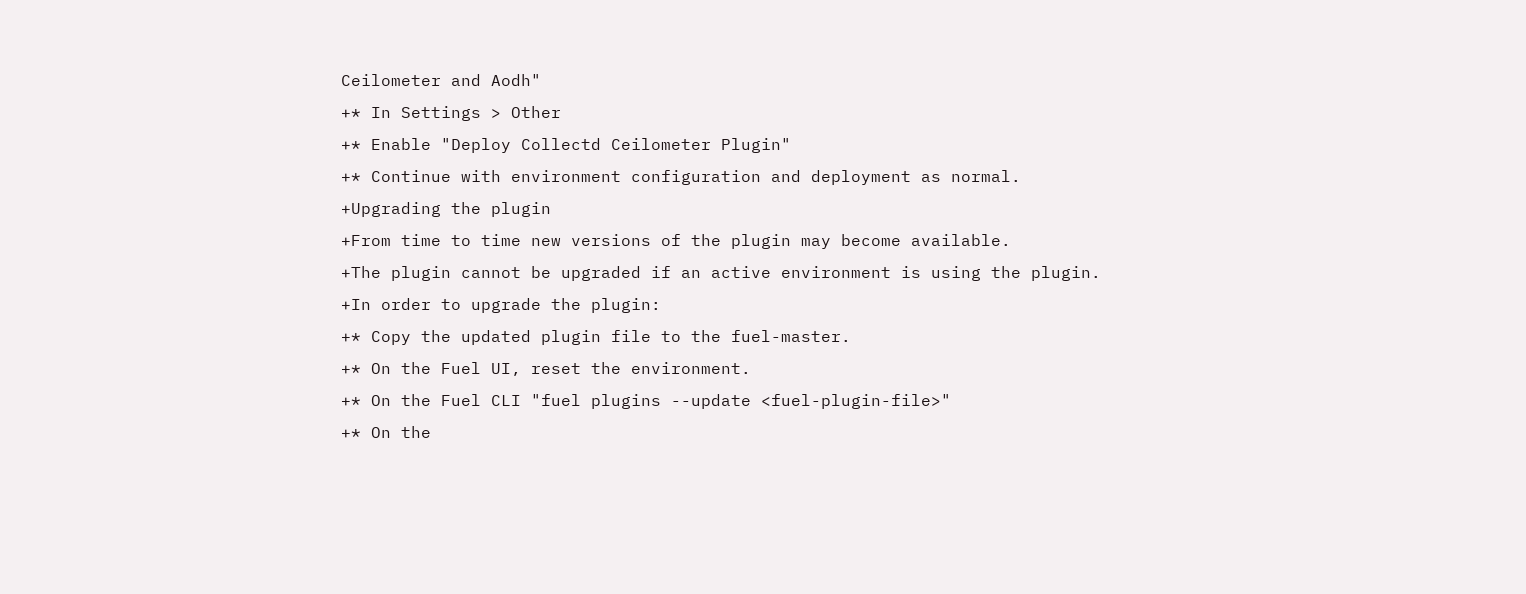Ceilometer and Aodh"
+* In Settings > Other
+* Enable "Deploy Collectd Ceilometer Plugin"
+* Continue with environment configuration and deployment as normal.
+Upgrading the plugin
+From time to time new versions of the plugin may become available.
+The plugin cannot be upgraded if an active environment is using the plugin.
+In order to upgrade the plugin:
+* Copy the updated plugin file to the fuel-master.
+* On the Fuel UI, reset the environment.
+* On the Fuel CLI "fuel plugins --update <fuel-plugin-file>"
+* On the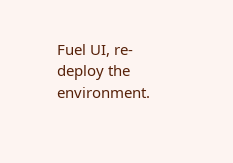Fuel UI, re-deploy the environment.